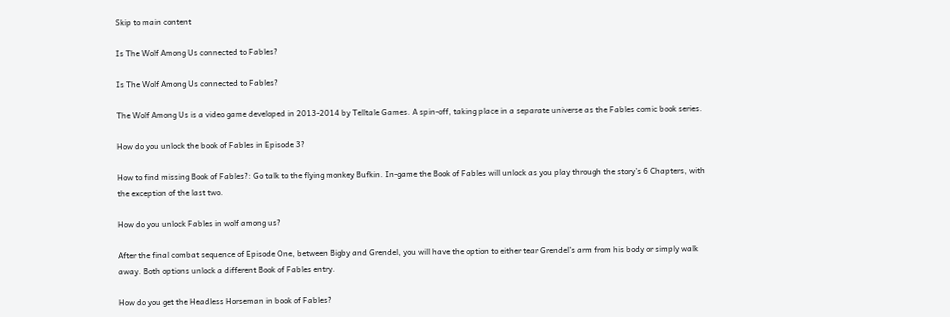Skip to main content

Is The Wolf Among Us connected to Fables?

Is The Wolf Among Us connected to Fables?

The Wolf Among Us is a video game developed in 2013-2014 by Telltale Games. A spin-off, taking place in a separate universe as the Fables comic book series.

How do you unlock the book of Fables in Episode 3?

How to find missing Book of Fables?: Go talk to the flying monkey Bufkin. In-game the Book of Fables will unlock as you play through the story’s 6 Chapters, with the exception of the last two.

How do you unlock Fables in wolf among us?

After the final combat sequence of Episode One, between Bigby and Grendel, you will have the option to either tear Grendel’s arm from his body or simply walk away. Both options unlock a different Book of Fables entry.

How do you get the Headless Horseman in book of Fables?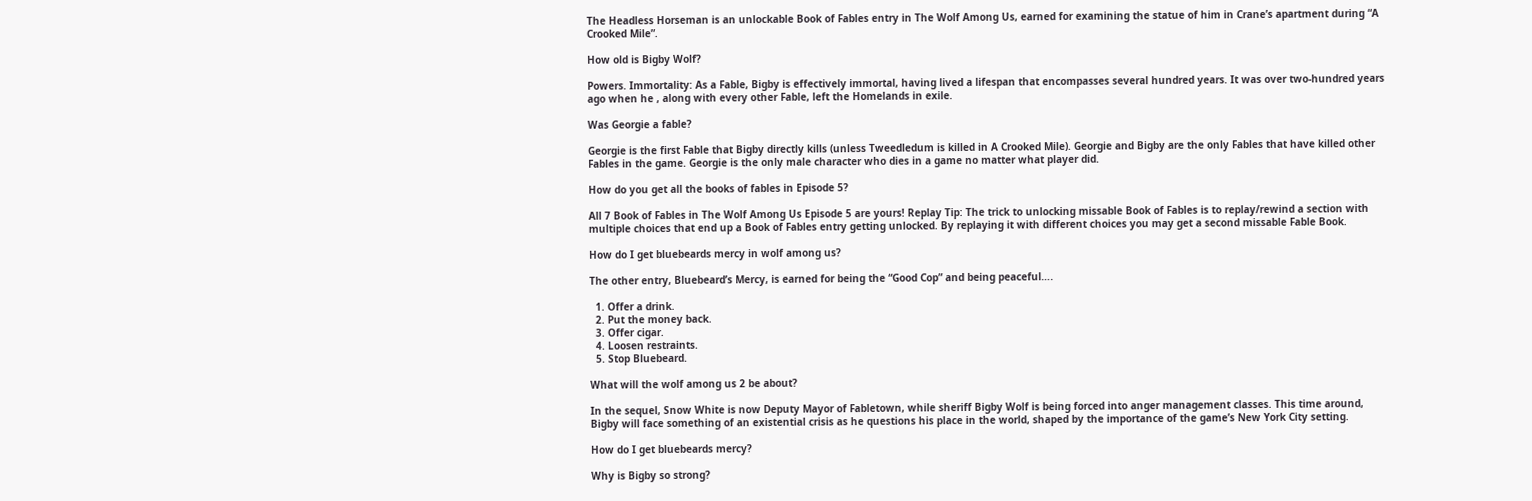The Headless Horseman is an unlockable Book of Fables entry in The Wolf Among Us, earned for examining the statue of him in Crane’s apartment during “A Crooked Mile”.

How old is Bigby Wolf?

Powers. Immortality: As a Fable, Bigby is effectively immortal, having lived a lifespan that encompasses several hundred years. It was over two-hundred years ago when he , along with every other Fable, left the Homelands in exile.

Was Georgie a fable?

Georgie is the first Fable that Bigby directly kills (unless Tweedledum is killed in A Crooked Mile). Georgie and Bigby are the only Fables that have killed other Fables in the game. Georgie is the only male character who dies in a game no matter what player did.

How do you get all the books of fables in Episode 5?

All 7 Book of Fables in The Wolf Among Us Episode 5 are yours! Replay Tip: The trick to unlocking missable Book of Fables is to replay/rewind a section with multiple choices that end up a Book of Fables entry getting unlocked. By replaying it with different choices you may get a second missable Fable Book.

How do I get bluebeards mercy in wolf among us?

The other entry, Bluebeard’s Mercy, is earned for being the “Good Cop” and being peaceful….

  1. Offer a drink.
  2. Put the money back.
  3. Offer cigar.
  4. Loosen restraints.
  5. Stop Bluebeard.

What will the wolf among us 2 be about?

In the sequel, Snow White is now Deputy Mayor of Fabletown, while sheriff Bigby Wolf is being forced into anger management classes. This time around, Bigby will face something of an existential crisis as he questions his place in the world, shaped by the importance of the game’s New York City setting.

How do I get bluebeards mercy?

Why is Bigby so strong?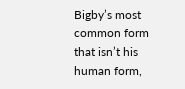Bigby’s most common form that isn’t his human form,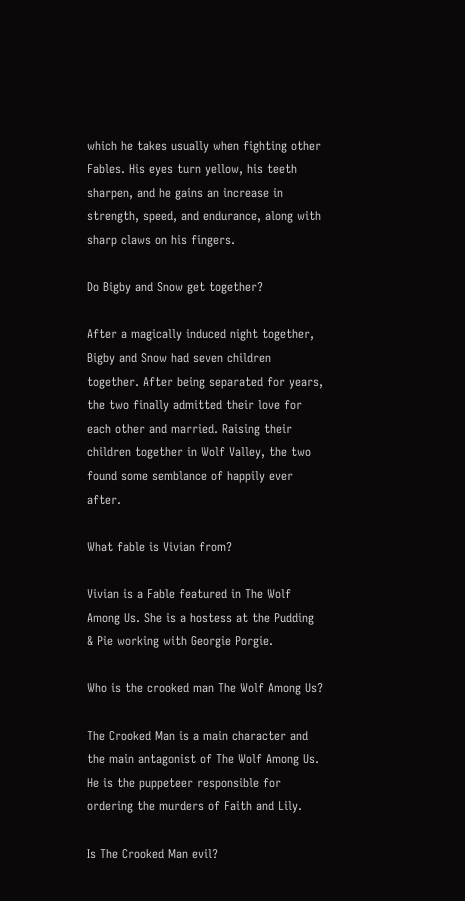which he takes usually when fighting other Fables. His eyes turn yellow, his teeth sharpen, and he gains an increase in strength, speed, and endurance, along with sharp claws on his fingers.

Do Bigby and Snow get together?

After a magically induced night together, Bigby and Snow had seven children together. After being separated for years, the two finally admitted their love for each other and married. Raising their children together in Wolf Valley, the two found some semblance of happily ever after.

What fable is Vivian from?

Vivian is a Fable featured in The Wolf Among Us. She is a hostess at the Pudding & Pie working with Georgie Porgie.

Who is the crooked man The Wolf Among Us?

The Crooked Man is a main character and the main antagonist of The Wolf Among Us. He is the puppeteer responsible for ordering the murders of Faith and Lily.

Is The Crooked Man evil?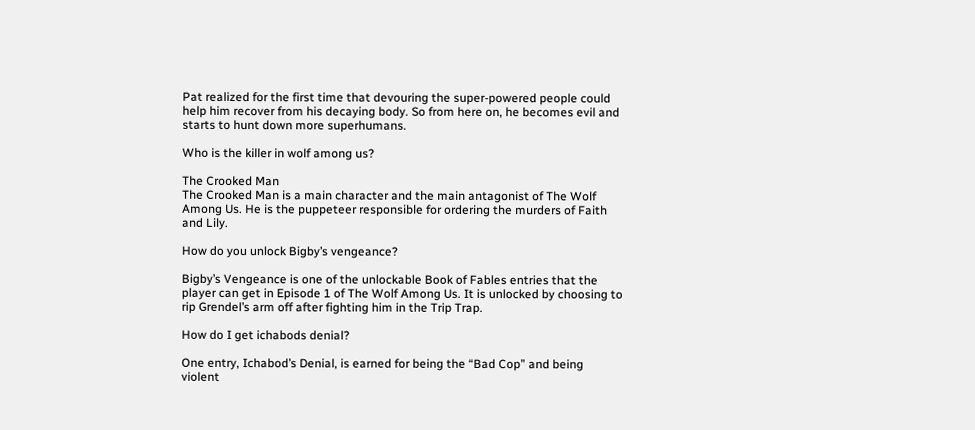Pat realized for the first time that devouring the super-powered people could help him recover from his decaying body. So from here on, he becomes evil and starts to hunt down more superhumans.

Who is the killer in wolf among us?

The Crooked Man
The Crooked Man is a main character and the main antagonist of The Wolf Among Us. He is the puppeteer responsible for ordering the murders of Faith and Lily.

How do you unlock Bigby’s vengeance?

Bigby’s Vengeance is one of the unlockable Book of Fables entries that the player can get in Episode 1 of The Wolf Among Us. It is unlocked by choosing to rip Grendel’s arm off after fighting him in the Trip Trap.

How do I get ichabods denial?

One entry, Ichabod’s Denial, is earned for being the “Bad Cop” and being violent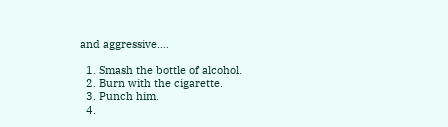and aggressive….

  1. Smash the bottle of alcohol.
  2. Burn with the cigarette.
  3. Punch him.
  4.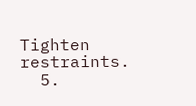Tighten restraints.
  5.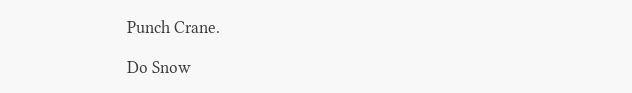Punch Crane.

Do Snow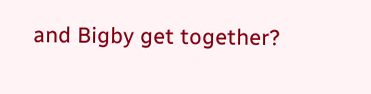and Bigby get together?